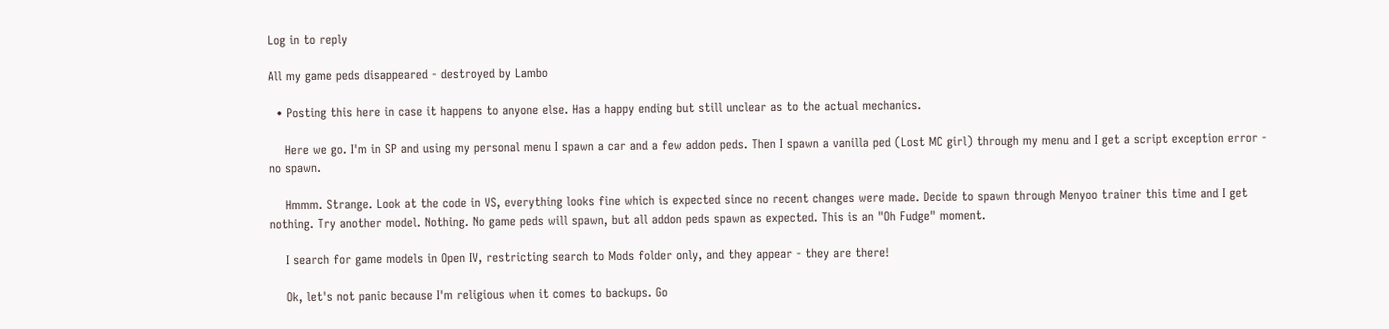Log in to reply

All my game peds disappeared - destroyed by Lambo

  • Posting this here in case it happens to anyone else. Has a happy ending but still unclear as to the actual mechanics.

    Here we go. I'm in SP and using my personal menu I spawn a car and a few addon peds. Then I spawn a vanilla ped (Lost MC girl) through my menu and I get a script exception error - no spawn.

    Hmmm. Strange. Look at the code in VS, everything looks fine which is expected since no recent changes were made. Decide to spawn through Menyoo trainer this time and I get nothing. Try another model. Nothing. No game peds will spawn, but all addon peds spawn as expected. This is an "Oh Fudge" moment.

    I search for game models in Open IV, restricting search to Mods folder only, and they appear - they are there!

    Ok, let's not panic because I'm religious when it comes to backups. Go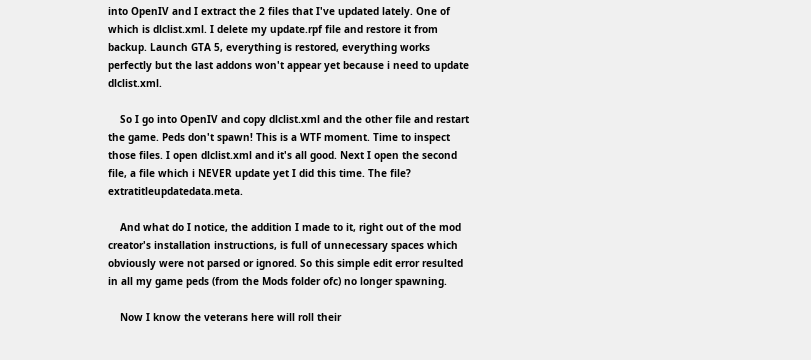into OpenIV and I extract the 2 files that I've updated lately. One of which is dlclist.xml. I delete my update.rpf file and restore it from backup. Launch GTA 5, everything is restored, everything works perfectly but the last addons won't appear yet because i need to update dlclist.xml.

    So I go into OpenIV and copy dlclist.xml and the other file and restart the game. Peds don't spawn! This is a WTF moment. Time to inspect those files. I open dlclist.xml and it's all good. Next I open the second file, a file which i NEVER update yet I did this time. The file? extratitleupdatedata.meta.

    And what do I notice, the addition I made to it, right out of the mod creator's installation instructions, is full of unnecessary spaces which obviously were not parsed or ignored. So this simple edit error resulted in all my game peds (from the Mods folder ofc) no longer spawning.

    Now I know the veterans here will roll their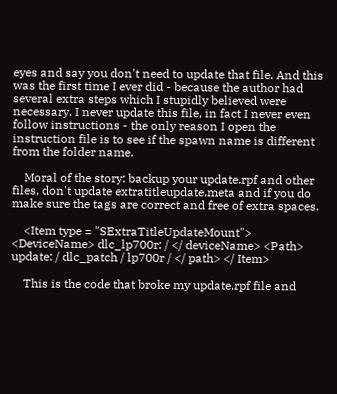eyes and say you don't need to update that file. And this was the first time I ever did - because the author had several extra steps which I stupidly believed were necessary. I never update this file, in fact I never even follow instructions - the only reason I open the instruction file is to see if the spawn name is different from the folder name.

    Moral of the story: backup your update.rpf and other files, don't update extratitleupdate.meta and if you do make sure the tags are correct and free of extra spaces.

    <Item type = "SExtraTitleUpdateMount"> <DeviceName> dlc_lp700r: / </ deviceName> <Path> update: / dlc_patch / lp700r / </ path> </ Item>

    This is the code that broke my update.rpf file and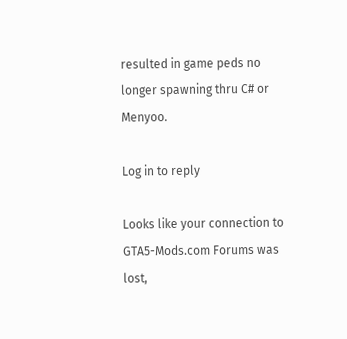resulted in game peds no longer spawning thru C# or Menyoo.

Log in to reply

Looks like your connection to GTA5-Mods.com Forums was lost,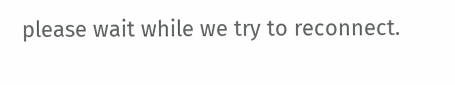please wait while we try to reconnect.